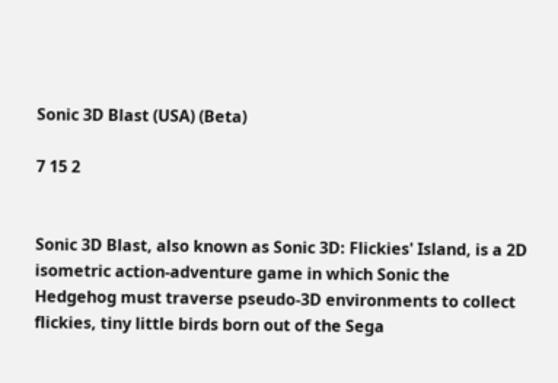Sonic 3D Blast (USA) (Beta)

7 15 2


Sonic 3D Blast, also known as Sonic 3D: Flickies' Island, is a 2D isometric action-adventure game in which Sonic the Hedgehog must traverse pseudo-3D environments to collect flickies, tiny little birds born out of the Sega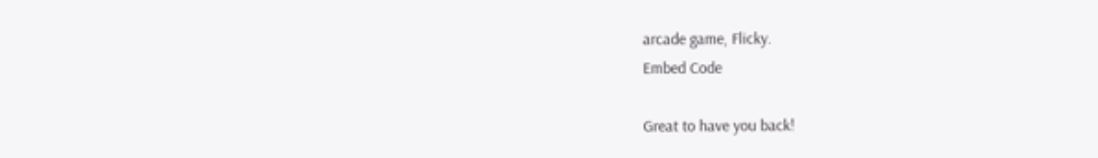arcade game, Flicky.
Embed Code

Great to have you back!